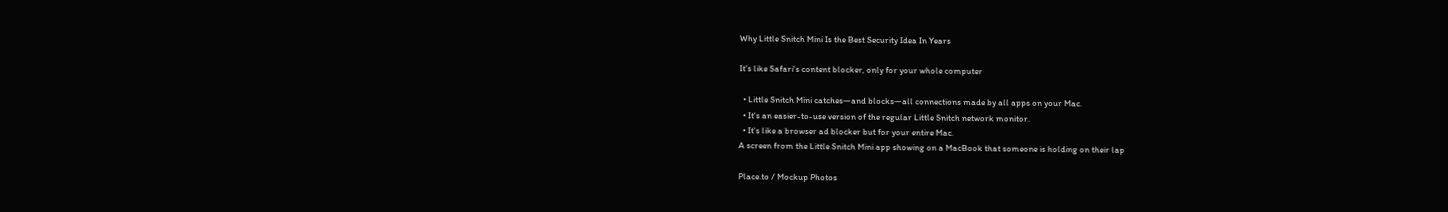Why Little Snitch Mini Is the Best Security Idea In Years

It's like Safari's content blocker, only for your whole computer

  • Little Snitch Mini catches—and blocks—all connections made by all apps on your Mac.
  • It's an easier-to-use version of the regular Little Snitch network monitor.
  • It's like a browser ad blocker but for your entire Mac.
A screen from the Little Snitch Mini app showing on a MacBook that someone is holding on their lap

Place.to / Mockup Photos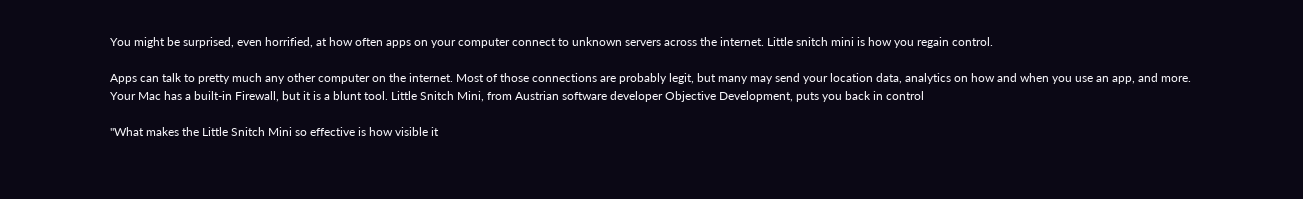You might be surprised, even horrified, at how often apps on your computer connect to unknown servers across the internet. Little snitch mini is how you regain control.

Apps can talk to pretty much any other computer on the internet. Most of those connections are probably legit, but many may send your location data, analytics on how and when you use an app, and more. Your Mac has a built-in Firewall, but it is a blunt tool. Little Snitch Mini, from Austrian software developer Objective Development, puts you back in control

"What makes the Little Snitch Mini so effective is how visible it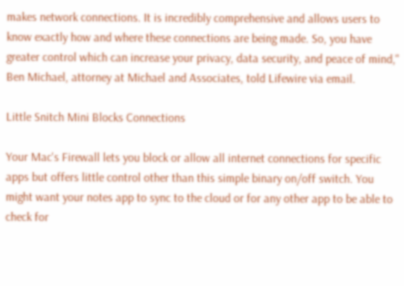makes network connections. It is incredibly comprehensive and allows users to know exactly how and where these connections are being made. So, you have greater control which can increase your privacy, data security, and peace of mind," Ben Michael, attorney at Michael and Associates, told Lifewire via email.

Little Snitch Mini Blocks Connections

Your Mac's Firewall lets you block or allow all internet connections for specific apps but offers little control other than this simple binary on/off switch. You might want your notes app to sync to the cloud or for any other app to be able to check for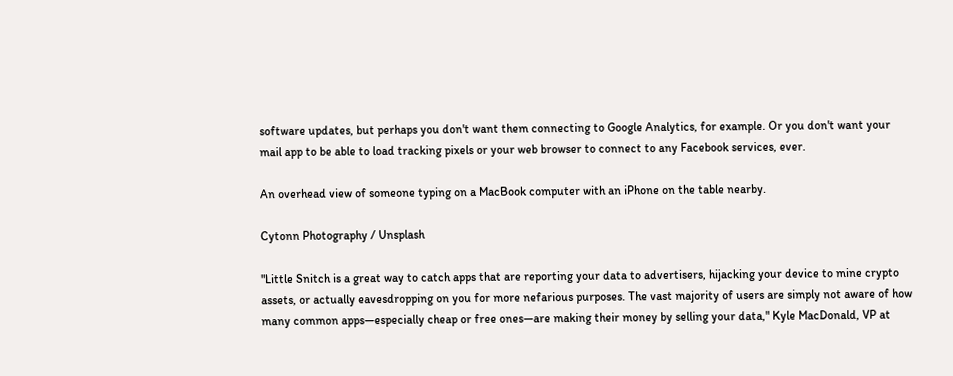software updates, but perhaps you don't want them connecting to Google Analytics, for example. Or you don't want your mail app to be able to load tracking pixels or your web browser to connect to any Facebook services, ever.

An overhead view of someone typing on a MacBook computer with an iPhone on the table nearby.

Cytonn Photography / Unsplash

"Little Snitch is a great way to catch apps that are reporting your data to advertisers, hijacking your device to mine crypto assets, or actually eavesdropping on you for more nefarious purposes. The vast majority of users are simply not aware of how many common apps—especially cheap or free ones—are making their money by selling your data," Kyle MacDonald, VP at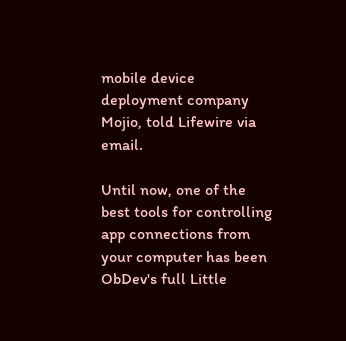mobile device deployment company Mojio, told Lifewire via email.

Until now, one of the best tools for controlling app connections from your computer has been ObDev's full Little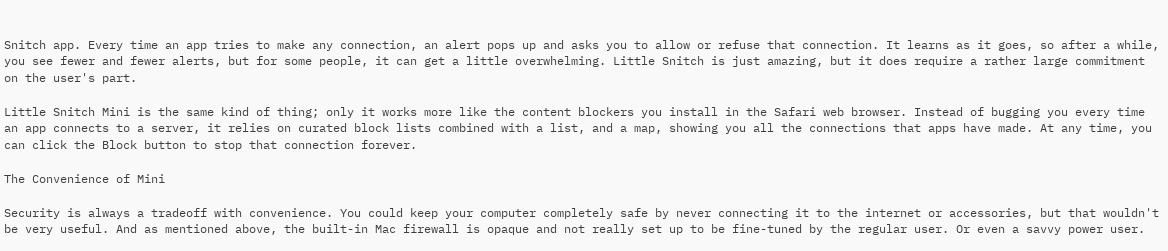Snitch app. Every time an app tries to make any connection, an alert pops up and asks you to allow or refuse that connection. It learns as it goes, so after a while, you see fewer and fewer alerts, but for some people, it can get a little overwhelming. Little Snitch is just amazing, but it does require a rather large commitment on the user's part.

Little Snitch Mini is the same kind of thing; only it works more like the content blockers you install in the Safari web browser. Instead of bugging you every time an app connects to a server, it relies on curated block lists combined with a list, and a map, showing you all the connections that apps have made. At any time, you can click the Block button to stop that connection forever.

The Convenience of Mini

Security is always a tradeoff with convenience. You could keep your computer completely safe by never connecting it to the internet or accessories, but that wouldn't be very useful. And as mentioned above, the built-in Mac firewall is opaque and not really set up to be fine-tuned by the regular user. Or even a savvy power user.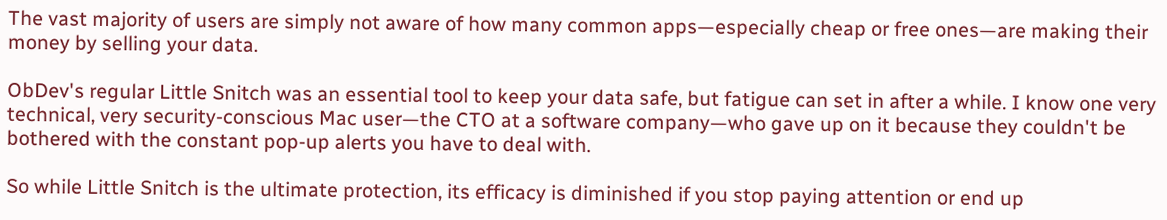The vast majority of users are simply not aware of how many common apps—especially cheap or free ones—are making their money by selling your data.

ObDev's regular Little Snitch was an essential tool to keep your data safe, but fatigue can set in after a while. I know one very technical, very security-conscious Mac user—the CTO at a software company—who gave up on it because they couldn't be bothered with the constant pop-up alerts you have to deal with.

So while Little Snitch is the ultimate protection, its efficacy is diminished if you stop paying attention or end up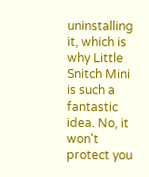uninstalling it, which is why Little Snitch Mini is such a fantastic idea. No, it won't protect you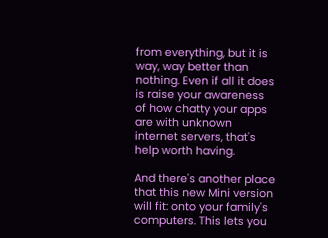from everything, but it is way, way better than nothing. Even if all it does is raise your awareness of how chatty your apps are with unknown internet servers, that's help worth having.

And there's another place that this new Mini version will fit: onto your family's computers. This lets you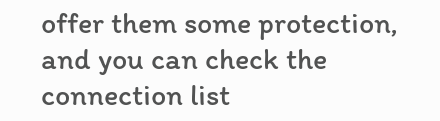offer them some protection, and you can check the connection list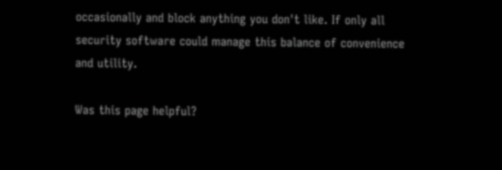occasionally and block anything you don't like. If only all security software could manage this balance of convenience and utility.

Was this page helpful?